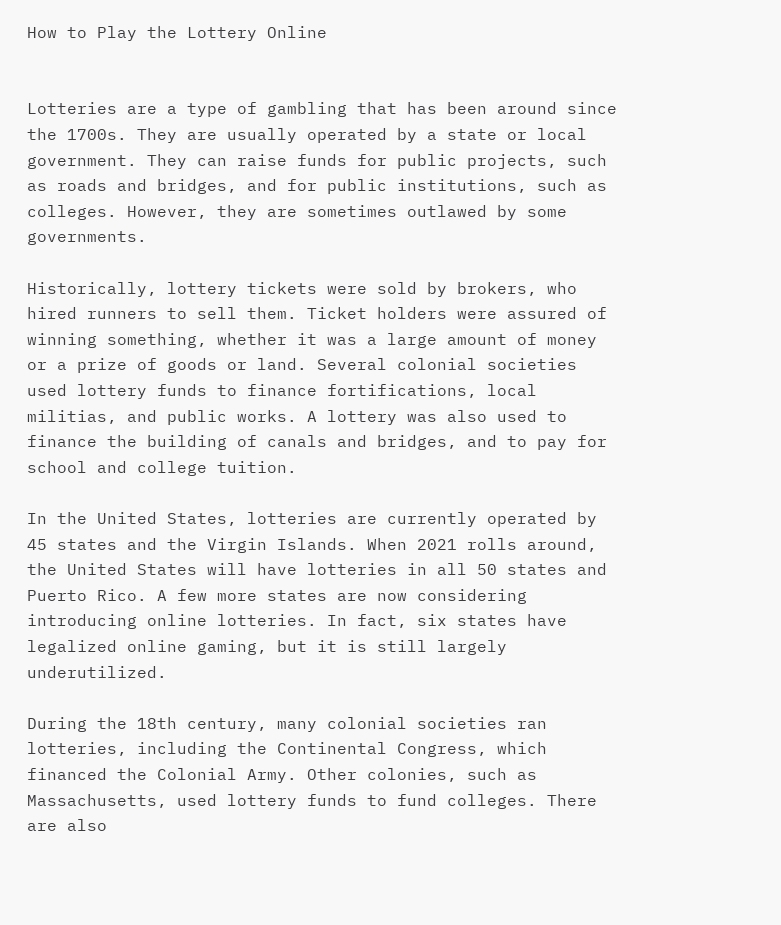How to Play the Lottery Online


Lotteries are a type of gambling that has been around since the 1700s. They are usually operated by a state or local government. They can raise funds for public projects, such as roads and bridges, and for public institutions, such as colleges. However, they are sometimes outlawed by some governments.

Historically, lottery tickets were sold by brokers, who hired runners to sell them. Ticket holders were assured of winning something, whether it was a large amount of money or a prize of goods or land. Several colonial societies used lottery funds to finance fortifications, local militias, and public works. A lottery was also used to finance the building of canals and bridges, and to pay for school and college tuition.

In the United States, lotteries are currently operated by 45 states and the Virgin Islands. When 2021 rolls around, the United States will have lotteries in all 50 states and Puerto Rico. A few more states are now considering introducing online lotteries. In fact, six states have legalized online gaming, but it is still largely underutilized.

During the 18th century, many colonial societies ran lotteries, including the Continental Congress, which financed the Colonial Army. Other colonies, such as Massachusetts, used lottery funds to fund colleges. There are also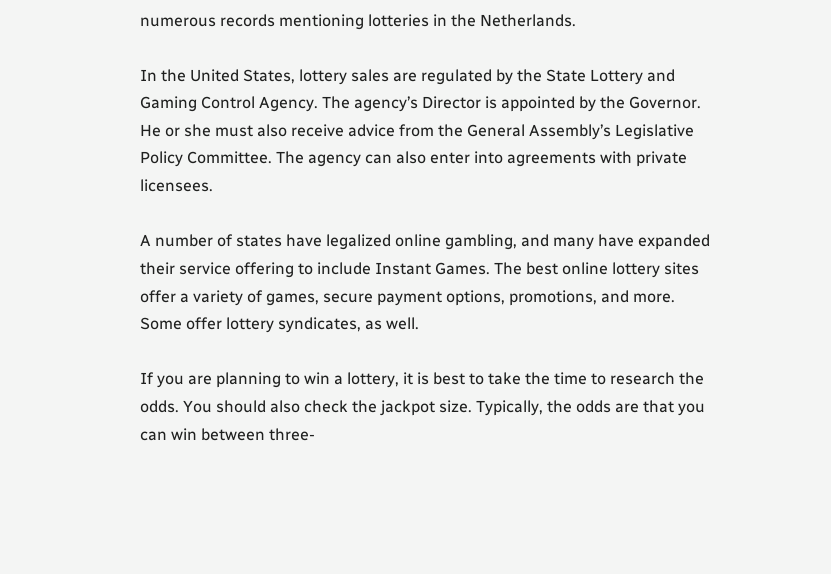numerous records mentioning lotteries in the Netherlands.

In the United States, lottery sales are regulated by the State Lottery and Gaming Control Agency. The agency’s Director is appointed by the Governor. He or she must also receive advice from the General Assembly’s Legislative Policy Committee. The agency can also enter into agreements with private licensees.

A number of states have legalized online gambling, and many have expanded their service offering to include Instant Games. The best online lottery sites offer a variety of games, secure payment options, promotions, and more. Some offer lottery syndicates, as well.

If you are planning to win a lottery, it is best to take the time to research the odds. You should also check the jackpot size. Typically, the odds are that you can win between three-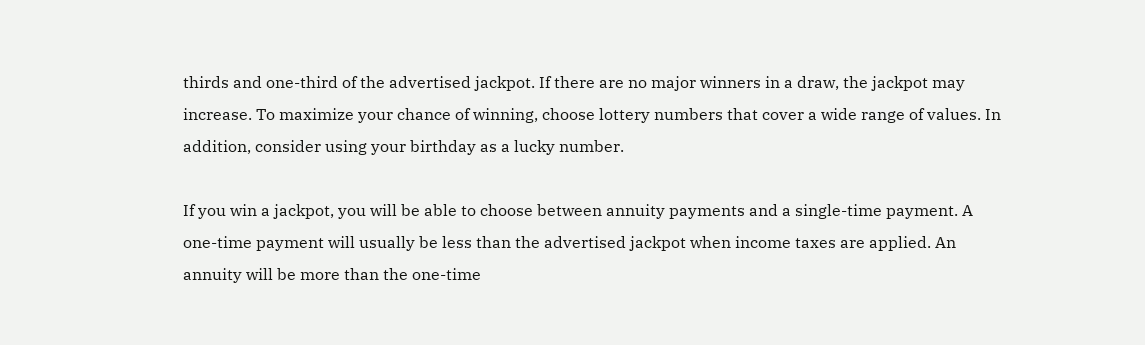thirds and one-third of the advertised jackpot. If there are no major winners in a draw, the jackpot may increase. To maximize your chance of winning, choose lottery numbers that cover a wide range of values. In addition, consider using your birthday as a lucky number.

If you win a jackpot, you will be able to choose between annuity payments and a single-time payment. A one-time payment will usually be less than the advertised jackpot when income taxes are applied. An annuity will be more than the one-time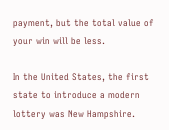payment, but the total value of your win will be less.

In the United States, the first state to introduce a modern lottery was New Hampshire.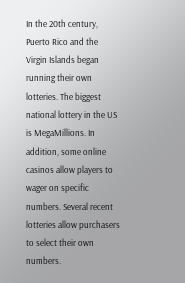In the 20th century, Puerto Rico and the Virgin Islands began running their own lotteries. The biggest national lottery in the US is MegaMillions. In addition, some online casinos allow players to wager on specific numbers. Several recent lotteries allow purchasers to select their own numbers.